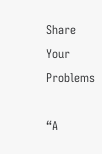Share Your Problems

“A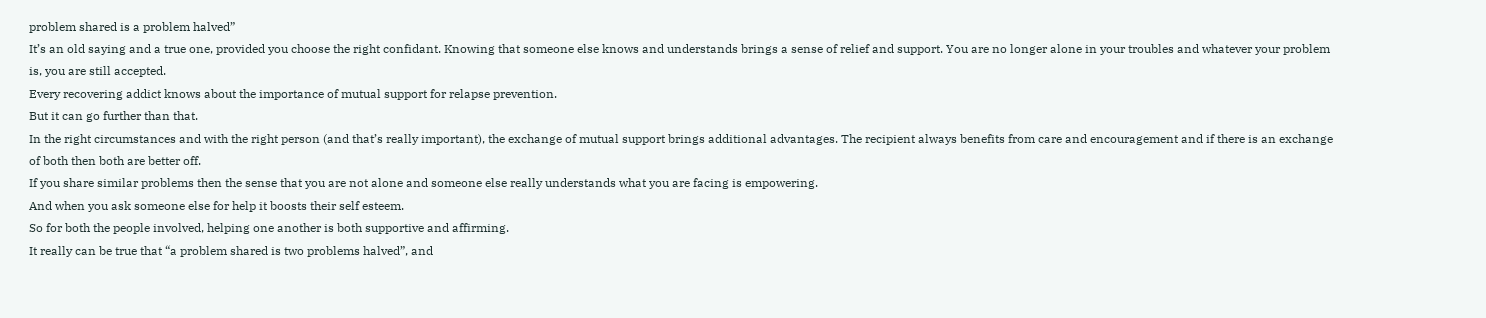problem shared is a problem halved”
It’s an old saying and a true one, provided you choose the right confidant. Knowing that someone else knows and understands brings a sense of relief and support. You are no longer alone in your troubles and whatever your problem is, you are still accepted.
Every recovering addict knows about the importance of mutual support for relapse prevention.
But it can go further than that.
In the right circumstances and with the right person (and that’s really important), the exchange of mutual support brings additional advantages. The recipient always benefits from care and encouragement and if there is an exchange of both then both are better off.
If you share similar problems then the sense that you are not alone and someone else really understands what you are facing is empowering.
And when you ask someone else for help it boosts their self esteem.
So for both the people involved, helping one another is both supportive and affirming.
It really can be true that “a problem shared is two problems halved”, and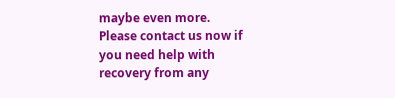maybe even more.
Please contact us now if you need help with recovery from any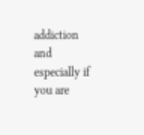addiction and especially if you are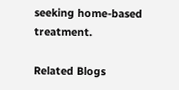seeking home-based treatment.

Related Blogs